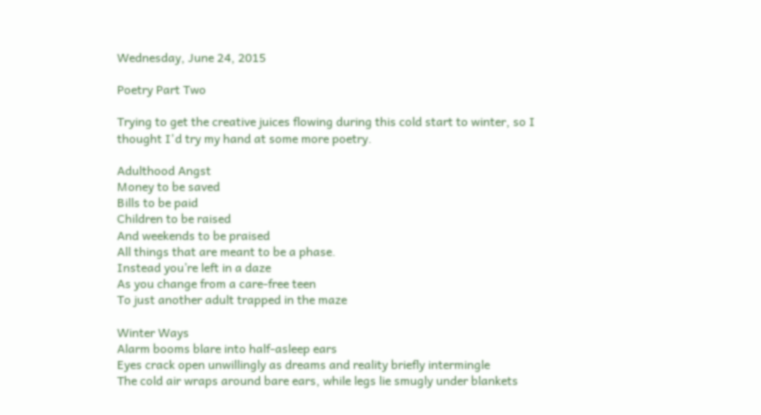Wednesday, June 24, 2015

Poetry Part Two

Trying to get the creative juices flowing during this cold start to winter, so I thought I'd try my hand at some more poetry.

Adulthood Angst
Money to be saved
Bills to be paid
Children to be raised
And weekends to be praised
All things that are meant to be a phase.
Instead you’re left in a daze
As you change from a care-free teen
To just another adult trapped in the maze

Winter Ways
Alarm booms blare into half-asleep ears
Eyes crack open unwillingly as dreams and reality briefly intermingle
The cold air wraps around bare ears, while legs lie smugly under blankets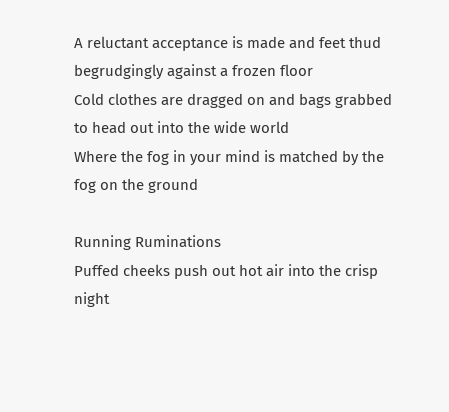A reluctant acceptance is made and feet thud begrudgingly against a frozen floor
Cold clothes are dragged on and bags grabbed to head out into the wide world
Where the fog in your mind is matched by the fog on the ground

Running Ruminations
Puffed cheeks push out hot air into the crisp night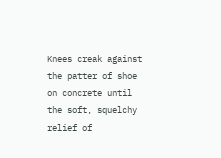Knees creak against the patter of shoe on concrete until the soft, squelchy relief of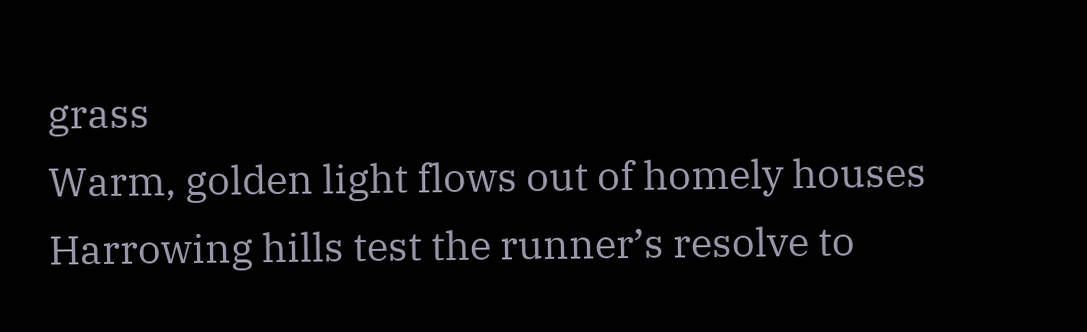grass
Warm, golden light flows out of homely houses
Harrowing hills test the runner’s resolve to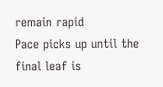remain rapid
Pace picks up until the final leaf is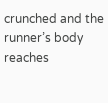crunched and the runner’s body reaches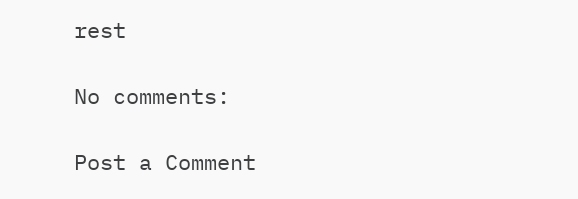rest

No comments:

Post a Comment